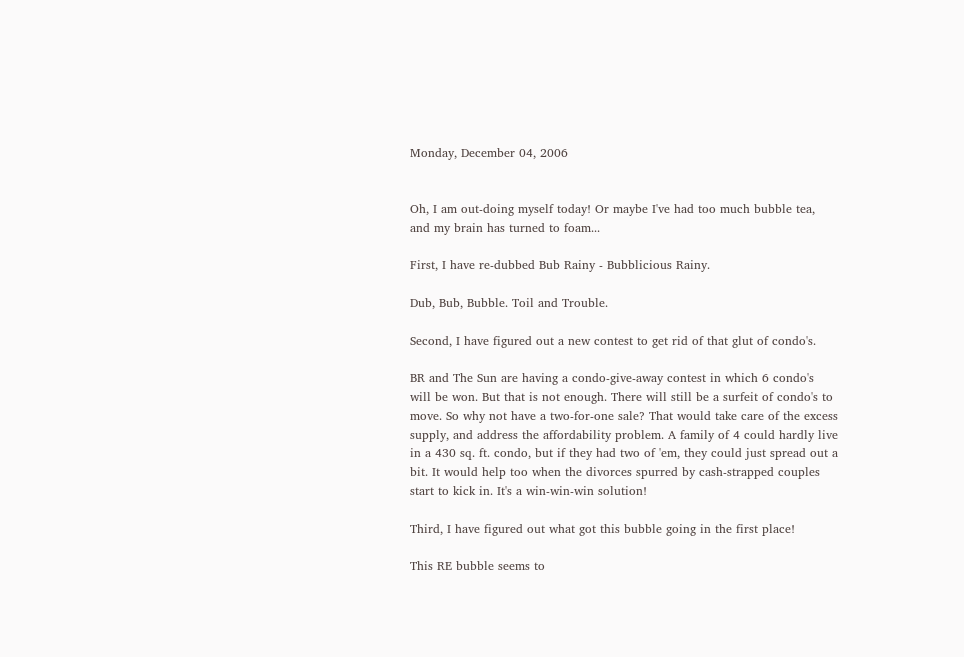Monday, December 04, 2006


Oh, I am out-doing myself today! Or maybe I've had too much bubble tea, and my brain has turned to foam...

First, I have re-dubbed Bub Rainy - Bubblicious Rainy.

Dub, Bub, Bubble. Toil and Trouble.

Second, I have figured out a new contest to get rid of that glut of condo's.

BR and The Sun are having a condo-give-away contest in which 6 condo's will be won. But that is not enough. There will still be a surfeit of condo's to move. So why not have a two-for-one sale? That would take care of the excess supply, and address the affordability problem. A family of 4 could hardly live in a 430 sq. ft. condo, but if they had two of 'em, they could just spread out a bit. It would help too when the divorces spurred by cash-strapped couples start to kick in. It's a win-win-win solution!

Third, I have figured out what got this bubble going in the first place!

This RE bubble seems to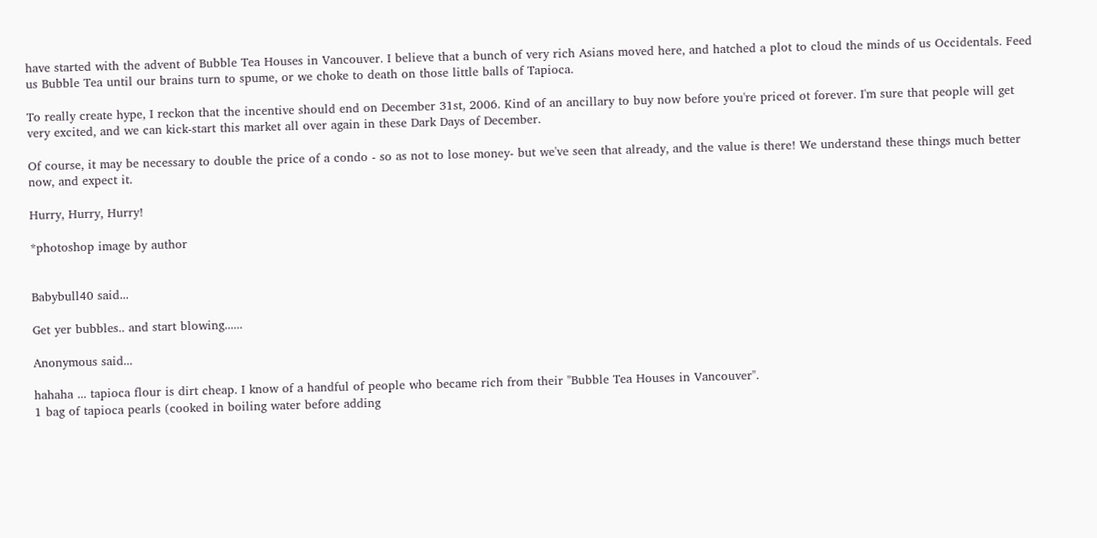have started with the advent of Bubble Tea Houses in Vancouver. I believe that a bunch of very rich Asians moved here, and hatched a plot to cloud the minds of us Occidentals. Feed us Bubble Tea until our brains turn to spume, or we choke to death on those little balls of Tapioca.

To really create hype, I reckon that the incentive should end on December 31st, 2006. Kind of an ancillary to buy now before you're priced ot forever. I'm sure that people will get very excited, and we can kick-start this market all over again in these Dark Days of December.

Of course, it may be necessary to double the price of a condo - so as not to lose money- but we've seen that already, and the value is there! We understand these things much better now, and expect it.

Hurry, Hurry, Hurry!

*photoshop image by author


Babybull40 said...

Get yer bubbles.. and start blowing......

Anonymous said...

hahaha ... tapioca flour is dirt cheap. I know of a handful of people who became rich from their "Bubble Tea Houses in Vancouver".
1 bag of tapioca pearls (cooked in boiling water before adding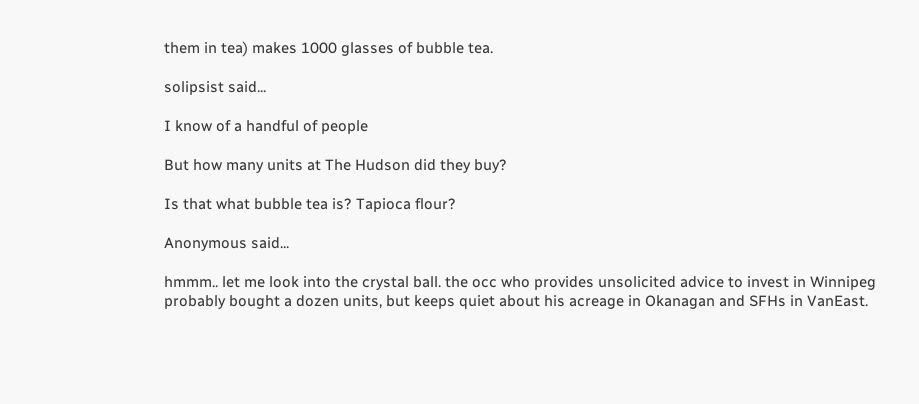them in tea) makes 1000 glasses of bubble tea.

solipsist said...

I know of a handful of people

But how many units at The Hudson did they buy?

Is that what bubble tea is? Tapioca flour?

Anonymous said...

hmmm.. let me look into the crystal ball. the occ who provides unsolicited advice to invest in Winnipeg probably bought a dozen units, but keeps quiet about his acreage in Okanagan and SFHs in VanEast.